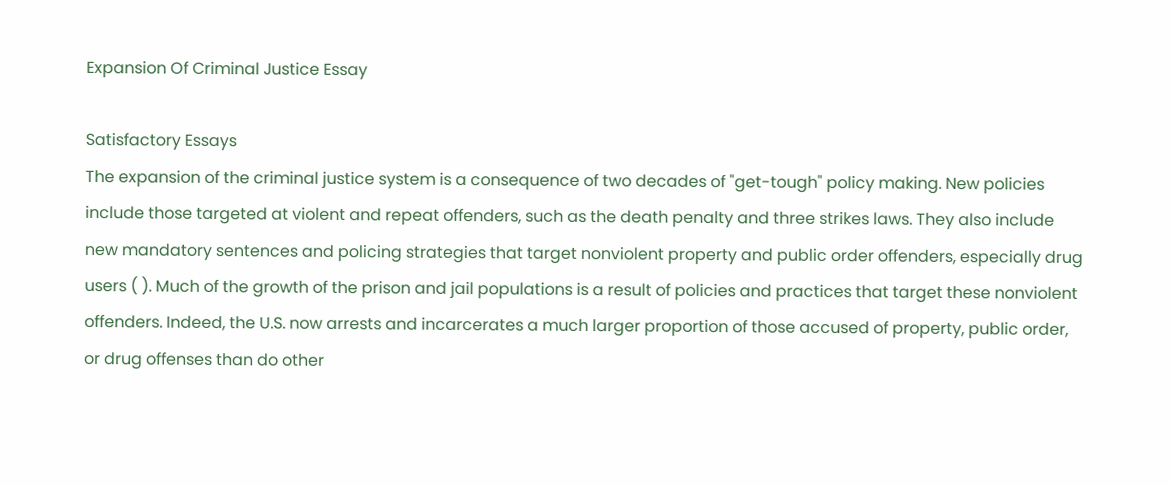Expansion Of Criminal Justice Essay

Satisfactory Essays
The expansion of the criminal justice system is a consequence of two decades of "get-tough" policy making. New policies include those targeted at violent and repeat offenders, such as the death penalty and three strikes laws. They also include new mandatory sentences and policing strategies that target nonviolent property and public order offenders, especially drug users ( ). Much of the growth of the prison and jail populations is a result of policies and practices that target these nonviolent offenders. Indeed, the U.S. now arrests and incarcerates a much larger proportion of those accused of property, public order, or drug offenses than do other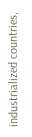industrialized countries,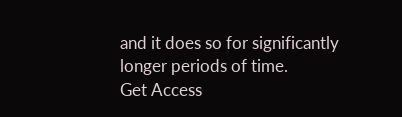and it does so for significantly longer periods of time.
Get Access